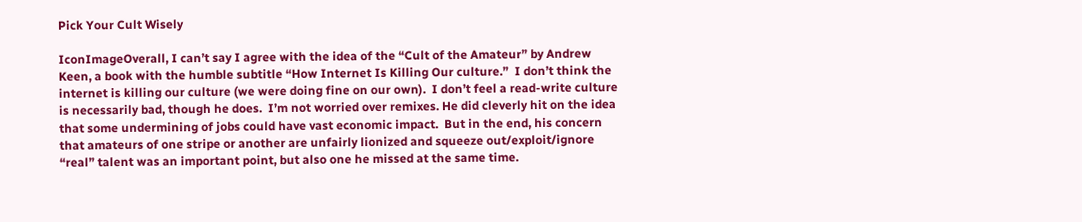Pick Your Cult Wisely

IconImageOverall, I can’t say I agree with the idea of the “Cult of the Amateur” by Andrew Keen, a book with the humble subtitle “How Internet Is Killing Our culture.”  I don’t think the internet is killing our culture (we were doing fine on our own).  I don’t feel a read-write culture is necessarily bad, though he does.  I’m not worried over remixes. He did cleverly hit on the idea that some undermining of jobs could have vast economic impact.  But in the end, his concern that amateurs of one stripe or another are unfairly lionized and squeeze out/exploit/ignore “real” talent was an important point, but also one he missed at the same time.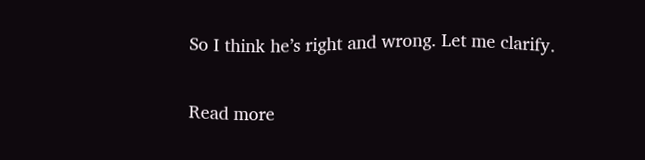So I think he’s right and wrong. Let me clarify.

Read more